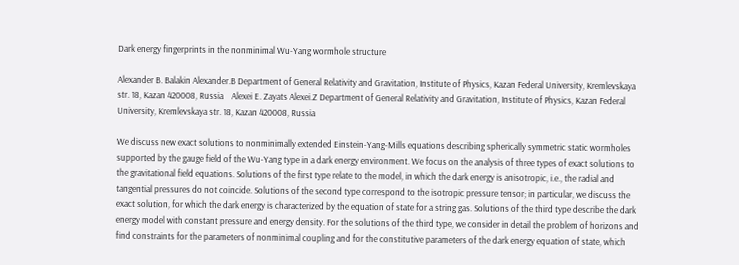Dark energy fingerprints in the nonminimal Wu-Yang wormhole structure

Alexander B. Balakin Alexander.B Department of General Relativity and Gravitation, Institute of Physics, Kazan Federal University, Kremlevskaya str. 18, Kazan 420008, Russia    Alexei E. Zayats Alexei.Z Department of General Relativity and Gravitation, Institute of Physics, Kazan Federal University, Kremlevskaya str. 18, Kazan 420008, Russia

We discuss new exact solutions to nonminimally extended Einstein-Yang-Mills equations describing spherically symmetric static wormholes supported by the gauge field of the Wu-Yang type in a dark energy environment. We focus on the analysis of three types of exact solutions to the gravitational field equations. Solutions of the first type relate to the model, in which the dark energy is anisotropic, i.e., the radial and tangential pressures do not coincide. Solutions of the second type correspond to the isotropic pressure tensor; in particular, we discuss the exact solution, for which the dark energy is characterized by the equation of state for a string gas. Solutions of the third type describe the dark energy model with constant pressure and energy density. For the solutions of the third type, we consider in detail the problem of horizons and find constraints for the parameters of nonminimal coupling and for the constitutive parameters of the dark energy equation of state, which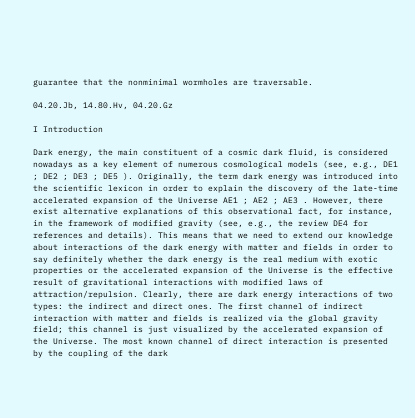guarantee that the nonminimal wormholes are traversable.

04.20.Jb, 14.80.Hv, 04.20.Gz

I Introduction

Dark energy, the main constituent of a cosmic dark fluid, is considered nowadays as a key element of numerous cosmological models (see, e.g., DE1 ; DE2 ; DE3 ; DE5 ). Originally, the term dark energy was introduced into the scientific lexicon in order to explain the discovery of the late-time accelerated expansion of the Universe AE1 ; AE2 ; AE3 . However, there exist alternative explanations of this observational fact, for instance, in the framework of modified gravity (see, e.g., the review DE4 for references and details). This means that we need to extend our knowledge about interactions of the dark energy with matter and fields in order to say definitely whether the dark energy is the real medium with exotic properties or the accelerated expansion of the Universe is the effective result of gravitational interactions with modified laws of attraction/repulsion. Clearly, there are dark energy interactions of two types: the indirect and direct ones. The first channel of indirect interaction with matter and fields is realized via the global gravity field; this channel is just visualized by the accelerated expansion of the Universe. The most known channel of direct interaction is presented by the coupling of the dark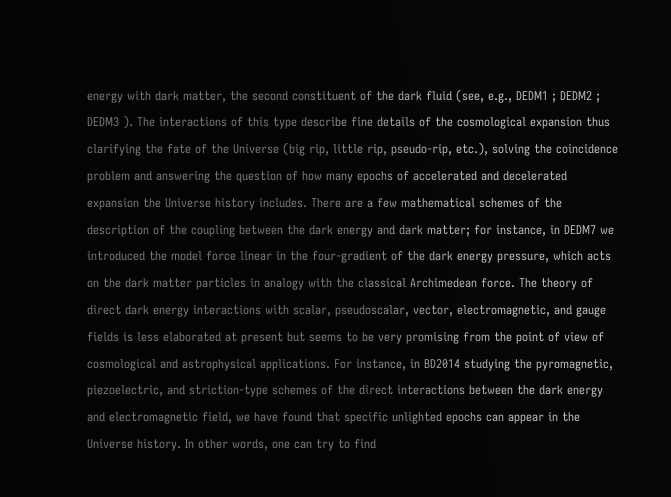energy with dark matter, the second constituent of the dark fluid (see, e.g., DEDM1 ; DEDM2 ; DEDM3 ). The interactions of this type describe fine details of the cosmological expansion thus clarifying the fate of the Universe (big rip, little rip, pseudo-rip, etc.), solving the coincidence problem and answering the question of how many epochs of accelerated and decelerated expansion the Universe history includes. There are a few mathematical schemes of the description of the coupling between the dark energy and dark matter; for instance, in DEDM7 we introduced the model force linear in the four-gradient of the dark energy pressure, which acts on the dark matter particles in analogy with the classical Archimedean force. The theory of direct dark energy interactions with scalar, pseudoscalar, vector, electromagnetic, and gauge fields is less elaborated at present but seems to be very promising from the point of view of cosmological and astrophysical applications. For instance, in BD2014 studying the pyromagnetic, piezoelectric, and striction-type schemes of the direct interactions between the dark energy and electromagnetic field, we have found that specific unlighted epochs can appear in the Universe history. In other words, one can try to find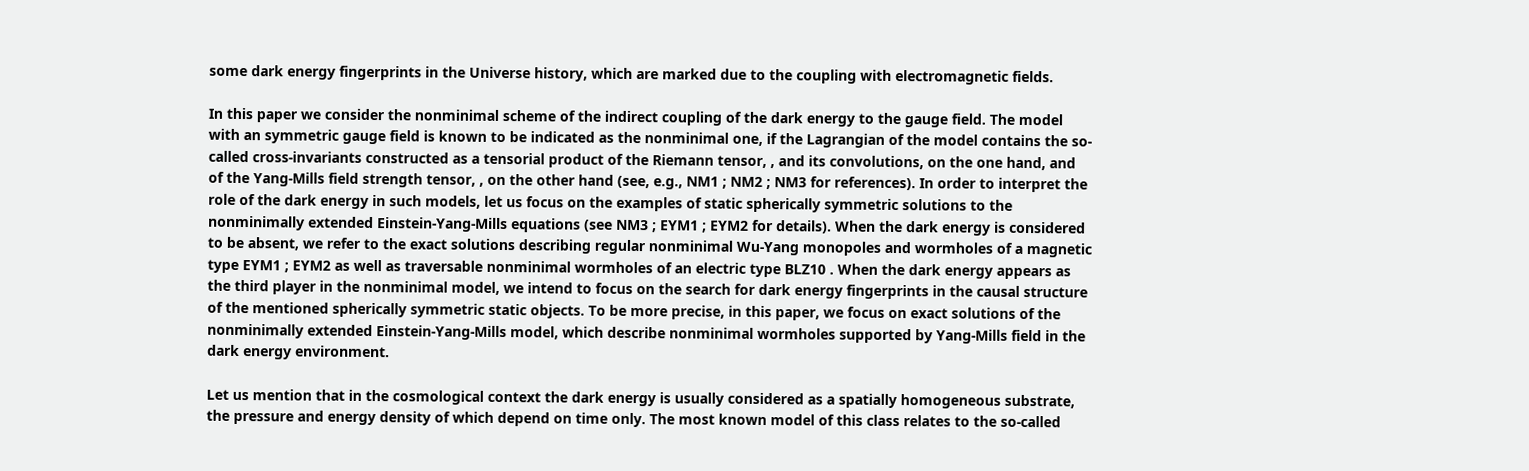some dark energy fingerprints in the Universe history, which are marked due to the coupling with electromagnetic fields.

In this paper we consider the nonminimal scheme of the indirect coupling of the dark energy to the gauge field. The model with an symmetric gauge field is known to be indicated as the nonminimal one, if the Lagrangian of the model contains the so-called cross-invariants constructed as a tensorial product of the Riemann tensor, , and its convolutions, on the one hand, and of the Yang-Mills field strength tensor, , on the other hand (see, e.g., NM1 ; NM2 ; NM3 for references). In order to interpret the role of the dark energy in such models, let us focus on the examples of static spherically symmetric solutions to the nonminimally extended Einstein-Yang-Mills equations (see NM3 ; EYM1 ; EYM2 for details). When the dark energy is considered to be absent, we refer to the exact solutions describing regular nonminimal Wu-Yang monopoles and wormholes of a magnetic type EYM1 ; EYM2 as well as traversable nonminimal wormholes of an electric type BLZ10 . When the dark energy appears as the third player in the nonminimal model, we intend to focus on the search for dark energy fingerprints in the causal structure of the mentioned spherically symmetric static objects. To be more precise, in this paper, we focus on exact solutions of the nonminimally extended Einstein-Yang-Mills model, which describe nonminimal wormholes supported by Yang-Mills field in the dark energy environment.

Let us mention that in the cosmological context the dark energy is usually considered as a spatially homogeneous substrate, the pressure and energy density of which depend on time only. The most known model of this class relates to the so-called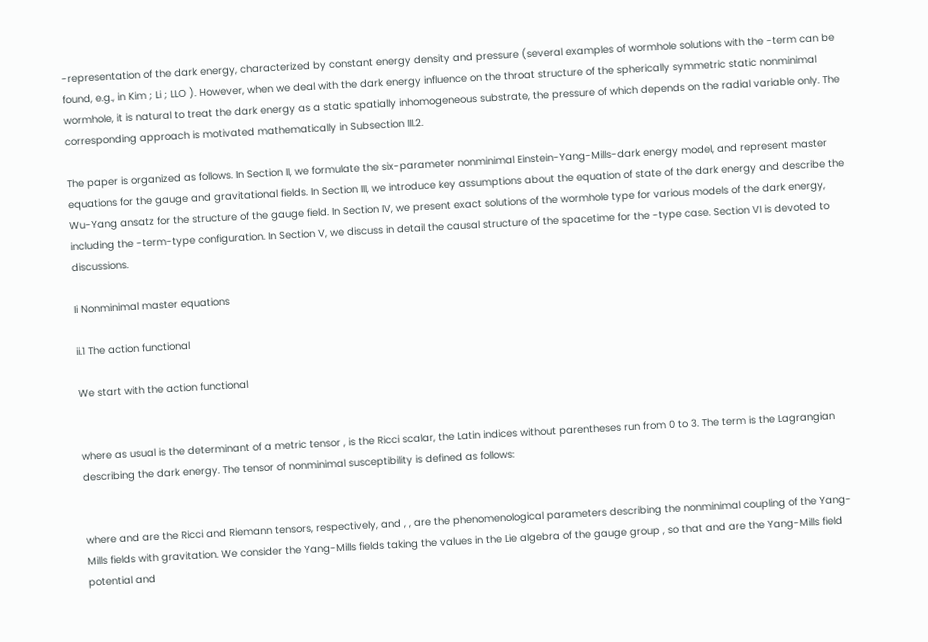-representation of the dark energy, characterized by constant energy density and pressure (several examples of wormhole solutions with the -term can be found, e.g., in Kim ; Li ; LLO ). However, when we deal with the dark energy influence on the throat structure of the spherically symmetric static nonminimal wormhole, it is natural to treat the dark energy as a static spatially inhomogeneous substrate, the pressure of which depends on the radial variable only. The corresponding approach is motivated mathematically in Subsection III.2.

The paper is organized as follows. In Section II, we formulate the six-parameter nonminimal Einstein-Yang-Mills-dark energy model, and represent master equations for the gauge and gravitational fields. In Section III, we introduce key assumptions about the equation of state of the dark energy and describe the Wu-Yang ansatz for the structure of the gauge field. In Section IV, we present exact solutions of the wormhole type for various models of the dark energy, including the -term-type configuration. In Section V, we discuss in detail the causal structure of the spacetime for the -type case. Section VI is devoted to discussions.

Ii Nonminimal master equations

ii.1 The action functional

We start with the action functional


where as usual is the determinant of a metric tensor , is the Ricci scalar, the Latin indices without parentheses run from 0 to 3. The term is the Lagrangian describing the dark energy. The tensor of nonminimal susceptibility is defined as follows:


where and are the Ricci and Riemann tensors, respectively, and , , are the phenomenological parameters describing the nonminimal coupling of the Yang-Mills fields with gravitation. We consider the Yang-Mills fields taking the values in the Lie algebra of the gauge group , so that and are the Yang-Mills field potential and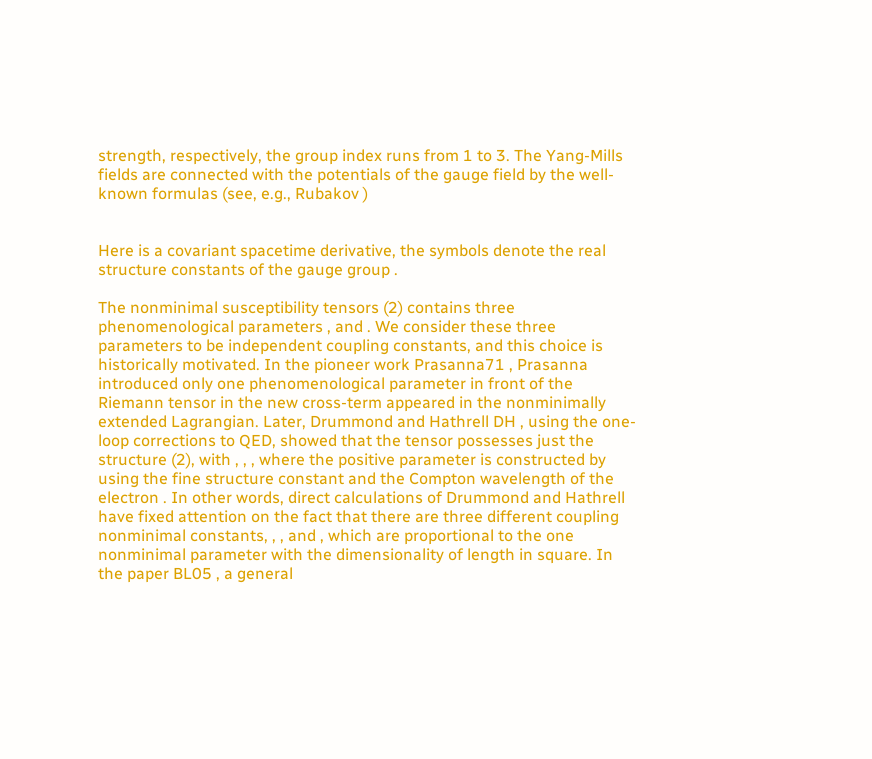strength, respectively, the group index runs from 1 to 3. The Yang-Mills fields are connected with the potentials of the gauge field by the well-known formulas (see, e.g., Rubakov )


Here is a covariant spacetime derivative, the symbols denote the real structure constants of the gauge group .

The nonminimal susceptibility tensors (2) contains three phenomenological parameters , and . We consider these three parameters to be independent coupling constants, and this choice is historically motivated. In the pioneer work Prasanna71 , Prasanna introduced only one phenomenological parameter in front of the Riemann tensor in the new cross-term appeared in the nonminimally extended Lagrangian. Later, Drummond and Hathrell DH , using the one-loop corrections to QED, showed that the tensor possesses just the structure (2), with , , , where the positive parameter is constructed by using the fine structure constant and the Compton wavelength of the electron . In other words, direct calculations of Drummond and Hathrell have fixed attention on the fact that there are three different coupling nonminimal constants, , , and , which are proportional to the one nonminimal parameter with the dimensionality of length in square. In the paper BL05 , a general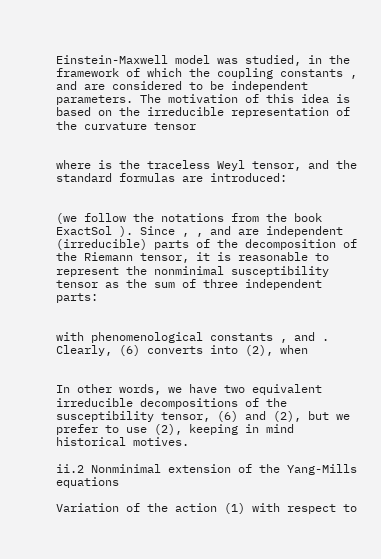Einstein-Maxwell model was studied, in the framework of which the coupling constants , and are considered to be independent parameters. The motivation of this idea is based on the irreducible representation of the curvature tensor


where is the traceless Weyl tensor, and the standard formulas are introduced:


(we follow the notations from the book ExactSol ). Since , , and are independent (irreducible) parts of the decomposition of the Riemann tensor, it is reasonable to represent the nonminimal susceptibility tensor as the sum of three independent parts:


with phenomenological constants , and . Clearly, (6) converts into (2), when


In other words, we have two equivalent irreducible decompositions of the susceptibility tensor, (6) and (2), but we prefer to use (2), keeping in mind historical motives.

ii.2 Nonminimal extension of the Yang-Mills equations

Variation of the action (1) with respect to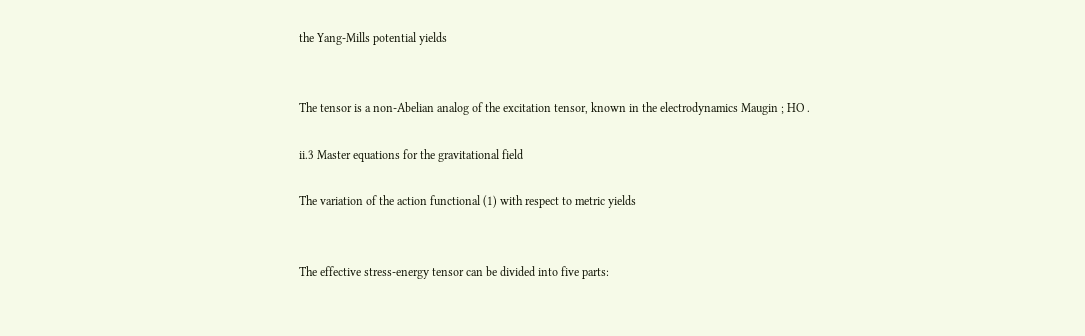the Yang-Mills potential yields


The tensor is a non-Abelian analog of the excitation tensor, known in the electrodynamics Maugin ; HO .

ii.3 Master equations for the gravitational field

The variation of the action functional (1) with respect to metric yields


The effective stress-energy tensor can be divided into five parts: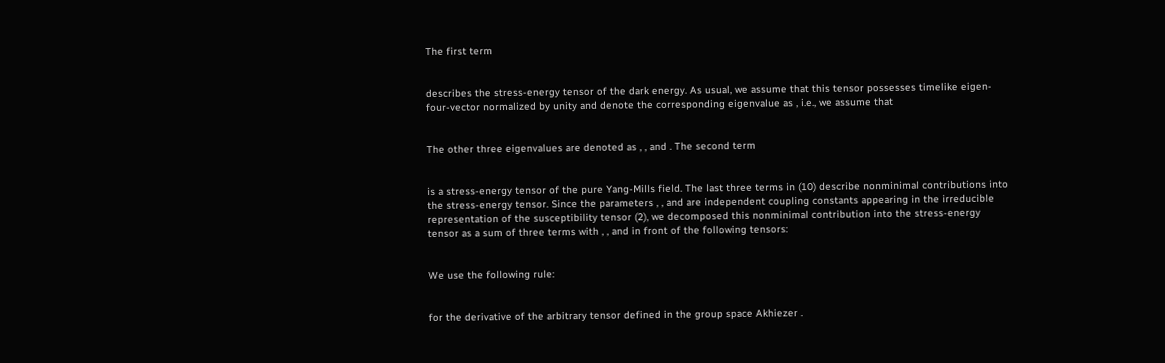The first term


describes the stress-energy tensor of the dark energy. As usual, we assume that this tensor possesses timelike eigen-four-vector normalized by unity and denote the corresponding eigenvalue as , i.e., we assume that


The other three eigenvalues are denoted as , , and . The second term


is a stress-energy tensor of the pure Yang-Mills field. The last three terms in (10) describe nonminimal contributions into the stress-energy tensor. Since the parameters , , and are independent coupling constants appearing in the irreducible representation of the susceptibility tensor (2), we decomposed this nonminimal contribution into the stress-energy tensor as a sum of three terms with , , and in front of the following tensors:


We use the following rule:


for the derivative of the arbitrary tensor defined in the group space Akhiezer .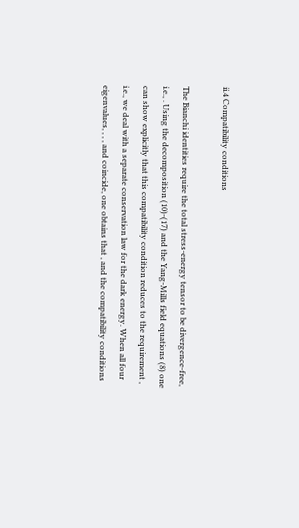ii.4 Compatibility conditions

The Bianchi identities require the total stress-energy tensor to be divergence-free, i.e., . Using the decomposition (10)-(17) and the Yang-Mills field equations (8) one can show explicitly that this compatibility condition reduces to the requirement , i.e., we deal with a separate conservation law for the dark energy. When all four eigenvalues, , , , and coincide, one obtains that , and the compatibility conditions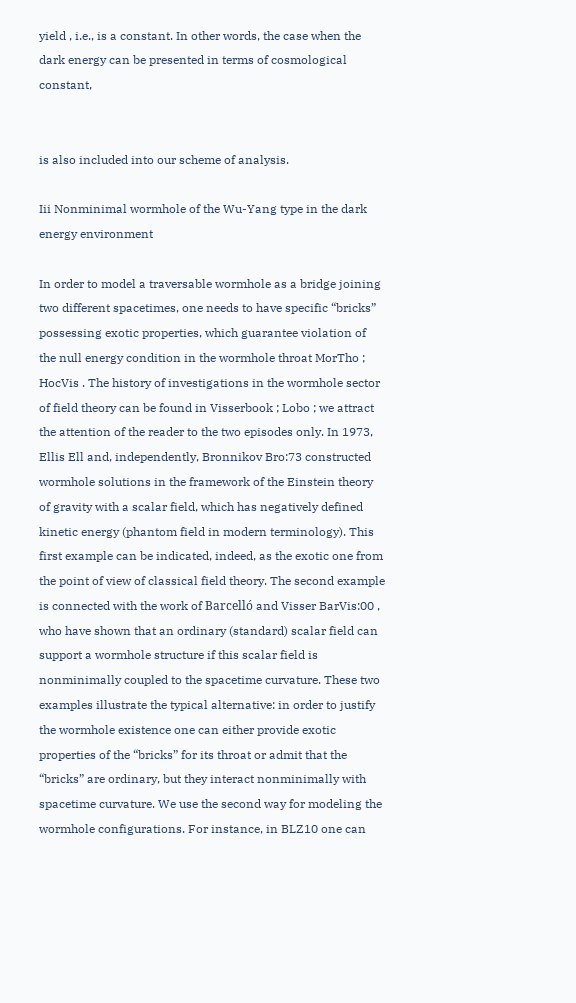yield , i.e., is a constant. In other words, the case when the dark energy can be presented in terms of cosmological constant,


is also included into our scheme of analysis.

Iii Nonminimal wormhole of the Wu-Yang type in the dark energy environment

In order to model a traversable wormhole as a bridge joining two different spacetimes, one needs to have specific “bricks” possessing exotic properties, which guarantee violation of the null energy condition in the wormhole throat MorTho ; HocVis . The history of investigations in the wormhole sector of field theory can be found in Visserbook ; Lobo ; we attract the attention of the reader to the two episodes only. In 1973, Ellis Ell and, independently, Bronnikov Bro:73 constructed wormhole solutions in the framework of the Einstein theory of gravity with a scalar field, which has negatively defined kinetic energy (phantom field in modern terminology). This first example can be indicated, indeed, as the exotic one from the point of view of classical field theory. The second example is connected with the work of Barcelló and Visser BarVis:00 , who have shown that an ordinary (standard) scalar field can support a wormhole structure if this scalar field is nonminimally coupled to the spacetime curvature. These two examples illustrate the typical alternative: in order to justify the wormhole existence one can either provide exotic properties of the “bricks” for its throat or admit that the “bricks” are ordinary, but they interact nonminimally with spacetime curvature. We use the second way for modeling the wormhole configurations. For instance, in BLZ10 one can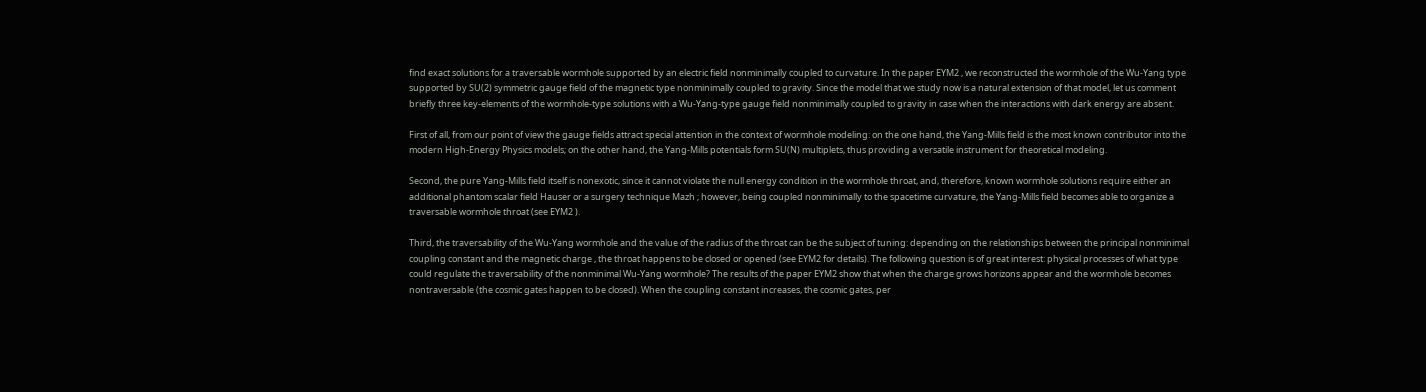find exact solutions for a traversable wormhole supported by an electric field nonminimally coupled to curvature. In the paper EYM2 , we reconstructed the wormhole of the Wu-Yang type supported by SU(2) symmetric gauge field of the magnetic type nonminimally coupled to gravity. Since the model that we study now is a natural extension of that model, let us comment briefly three key-elements of the wormhole-type solutions with a Wu-Yang-type gauge field nonminimally coupled to gravity in case when the interactions with dark energy are absent.

First of all, from our point of view the gauge fields attract special attention in the context of wormhole modeling: on the one hand, the Yang-Mills field is the most known contributor into the modern High-Energy Physics models; on the other hand, the Yang-Mills potentials form SU(N) multiplets, thus providing a versatile instrument for theoretical modeling.

Second, the pure Yang-Mills field itself is nonexotic, since it cannot violate the null energy condition in the wormhole throat, and, therefore, known wormhole solutions require either an additional phantom scalar field Hauser or a surgery technique Mazh ; however, being coupled nonminimally to the spacetime curvature, the Yang-Mills field becomes able to organize a traversable wormhole throat (see EYM2 ).

Third, the traversability of the Wu-Yang wormhole and the value of the radius of the throat can be the subject of tuning: depending on the relationships between the principal nonminimal coupling constant and the magnetic charge , the throat happens to be closed or opened (see EYM2 for details). The following question is of great interest: physical processes of what type could regulate the traversability of the nonminimal Wu-Yang wormhole? The results of the paper EYM2 show that when the charge grows horizons appear and the wormhole becomes nontraversable (the cosmic gates happen to be closed). When the coupling constant increases, the cosmic gates, per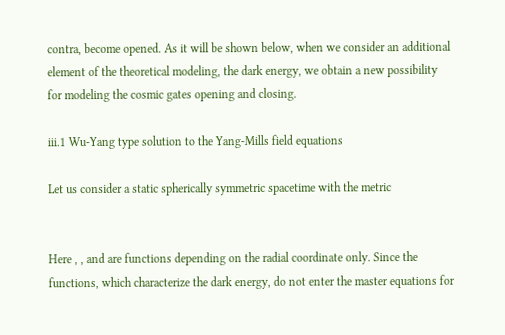contra, become opened. As it will be shown below, when we consider an additional element of the theoretical modeling, the dark energy, we obtain a new possibility for modeling the cosmic gates opening and closing.

iii.1 Wu-Yang type solution to the Yang-Mills field equations

Let us consider a static spherically symmetric spacetime with the metric


Here , , and are functions depending on the radial coordinate only. Since the functions, which characterize the dark energy, do not enter the master equations for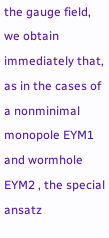the gauge field, we obtain immediately that, as in the cases of a nonminimal monopole EYM1 and wormhole EYM2 , the special ansatz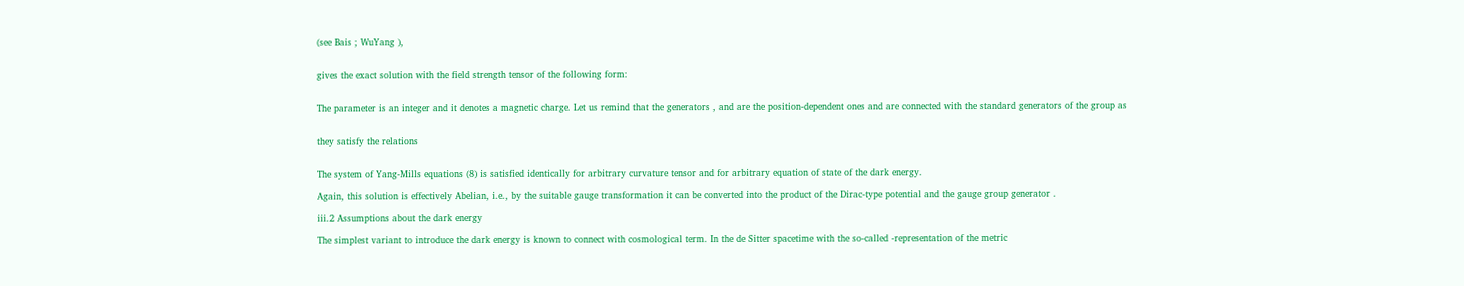(see Bais ; WuYang ),


gives the exact solution with the field strength tensor of the following form:


The parameter is an integer and it denotes a magnetic charge. Let us remind that the generators , and are the position-dependent ones and are connected with the standard generators of the group as


they satisfy the relations


The system of Yang-Mills equations (8) is satisfied identically for arbitrary curvature tensor and for arbitrary equation of state of the dark energy.

Again, this solution is effectively Abelian, i.e., by the suitable gauge transformation it can be converted into the product of the Dirac-type potential and the gauge group generator .

iii.2 Assumptions about the dark energy

The simplest variant to introduce the dark energy is known to connect with cosmological term. In the de Sitter spacetime with the so-called -representation of the metric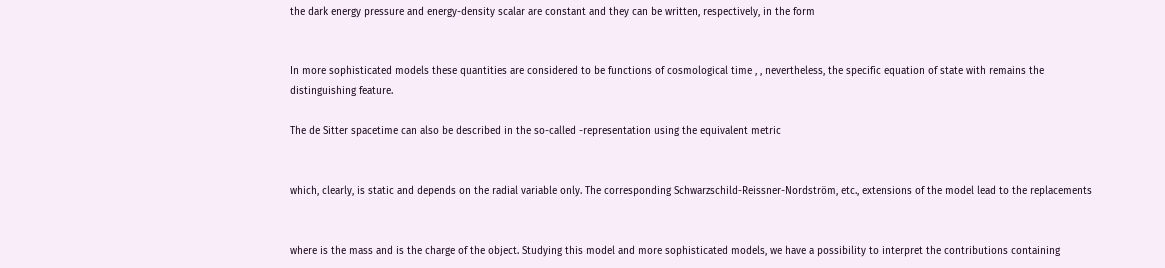the dark energy pressure and energy-density scalar are constant and they can be written, respectively, in the form


In more sophisticated models these quantities are considered to be functions of cosmological time , , nevertheless, the specific equation of state with remains the distinguishing feature.

The de Sitter spacetime can also be described in the so-called -representation using the equivalent metric


which, clearly, is static and depends on the radial variable only. The corresponding Schwarzschild-Reissner-Nordström, etc., extensions of the model lead to the replacements


where is the mass and is the charge of the object. Studying this model and more sophisticated models, we have a possibility to interpret the contributions containing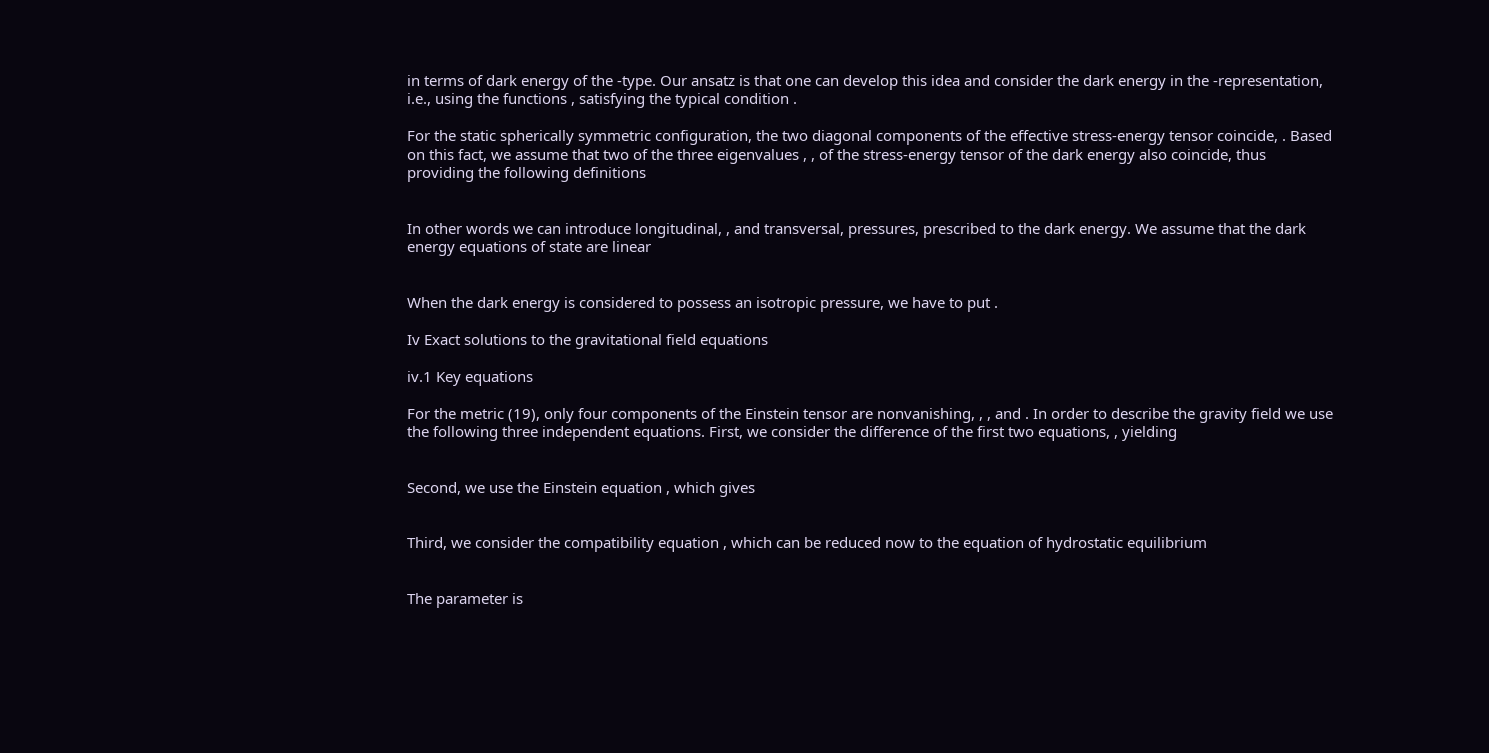in terms of dark energy of the -type. Our ansatz is that one can develop this idea and consider the dark energy in the -representation, i.e., using the functions , satisfying the typical condition .

For the static spherically symmetric configuration, the two diagonal components of the effective stress-energy tensor coincide, . Based on this fact, we assume that two of the three eigenvalues , , of the stress-energy tensor of the dark energy also coincide, thus providing the following definitions


In other words we can introduce longitudinal, , and transversal, pressures, prescribed to the dark energy. We assume that the dark energy equations of state are linear


When the dark energy is considered to possess an isotropic pressure, we have to put .

Iv Exact solutions to the gravitational field equations

iv.1 Key equations

For the metric (19), only four components of the Einstein tensor are nonvanishing, , , and . In order to describe the gravity field we use the following three independent equations. First, we consider the difference of the first two equations, , yielding


Second, we use the Einstein equation , which gives


Third, we consider the compatibility equation , which can be reduced now to the equation of hydrostatic equilibrium


The parameter is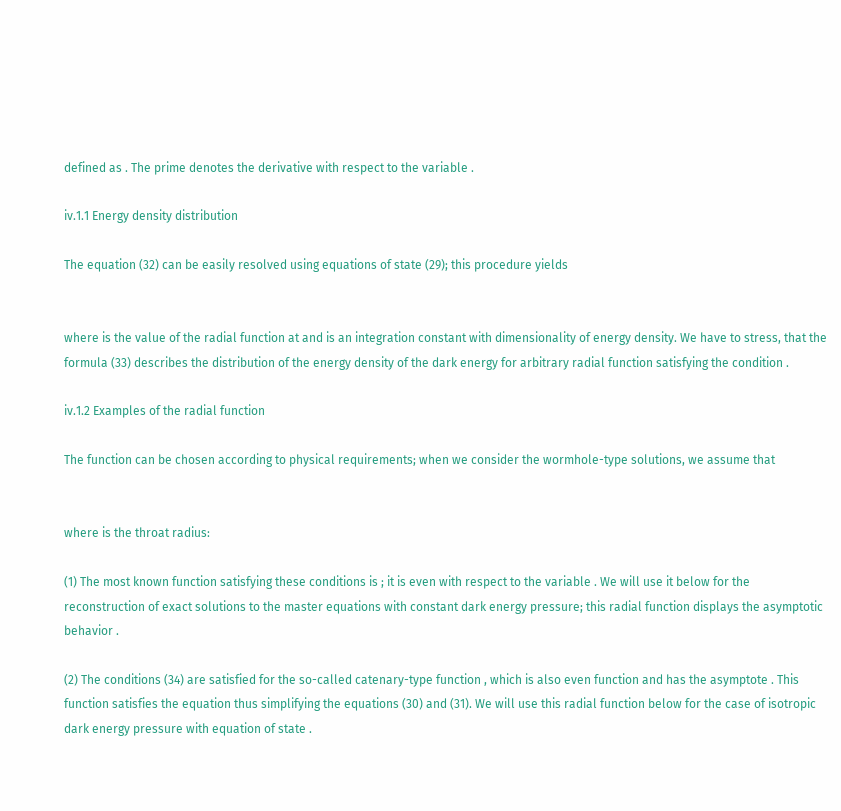defined as . The prime denotes the derivative with respect to the variable .

iv.1.1 Energy density distribution

The equation (32) can be easily resolved using equations of state (29); this procedure yields


where is the value of the radial function at and is an integration constant with dimensionality of energy density. We have to stress, that the formula (33) describes the distribution of the energy density of the dark energy for arbitrary radial function satisfying the condition .

iv.1.2 Examples of the radial function

The function can be chosen according to physical requirements; when we consider the wormhole-type solutions, we assume that


where is the throat radius:

(1) The most known function satisfying these conditions is ; it is even with respect to the variable . We will use it below for the reconstruction of exact solutions to the master equations with constant dark energy pressure; this radial function displays the asymptotic behavior .

(2) The conditions (34) are satisfied for the so-called catenary-type function , which is also even function and has the asymptote . This function satisfies the equation thus simplifying the equations (30) and (31). We will use this radial function below for the case of isotropic dark energy pressure with equation of state .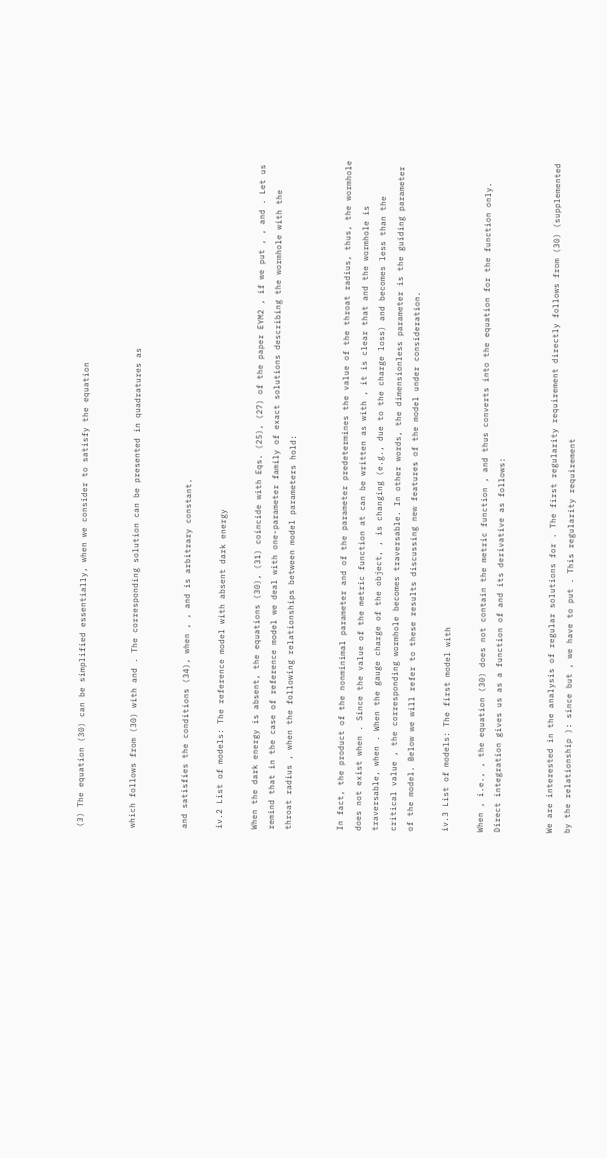(3) The equation (30) can be simplified essentially, when we consider to satisfy the equation


which follows from (30) with and . The corresponding solution can be presented in quadratures as


and satisfies the conditions (34), when , , and is arbitrary constant.

iv.2 List of models: The reference model with absent dark energy

When the dark energy is absent, the equations (30), (31) coincide with Eqs. (25), (27) of the paper EYM2 , if we put , , and . Let us remind that in the case of reference model we deal with one-parameter family of exact solutions describing the wormhole with the throat radius , when the following relationships between model parameters hold:


In fact, the product of the nonminimal parameter and of the parameter predetermines the value of the throat radius, thus, the wormhole does not exist when . Since the value of the metric function at can be written as with , it is clear that and the wormhole is traversable, when . When the gauge charge of the object, , is changing (e.g., due to the charge loss) and becomes less than the critical value , the corresponding wormhole becomes traversable. In other words, the dimensionless parameter is the guiding parameter of the model. Below we will refer to these results discussing new features of the model under consideration.

iv.3 List of models: The first model with

When , i.e., , the equation (30) does not contain the metric function , and thus converts into the equation for the function only. Direct integration gives us as a function of and its derivative as follows:


We are interested in the analysis of regular solutions for . The first regularity requirement directly follows from (30) (supplemented by the relationship ): since but , we have to put . This regularity requirement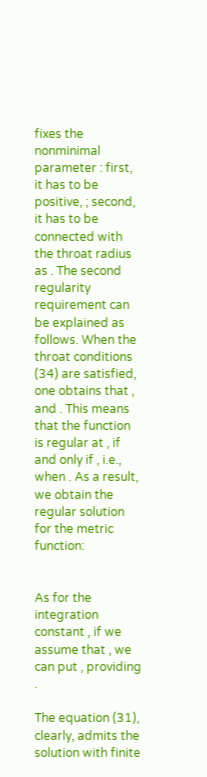fixes the nonminimal parameter : first, it has to be positive, ; second, it has to be connected with the throat radius as . The second regularity requirement can be explained as follows. When the throat conditions (34) are satisfied, one obtains that , and . This means that the function is regular at , if and only if , i.e., when . As a result, we obtain the regular solution for the metric function:


As for the integration constant , if we assume that , we can put , providing .

The equation (31), clearly, admits the solution with finite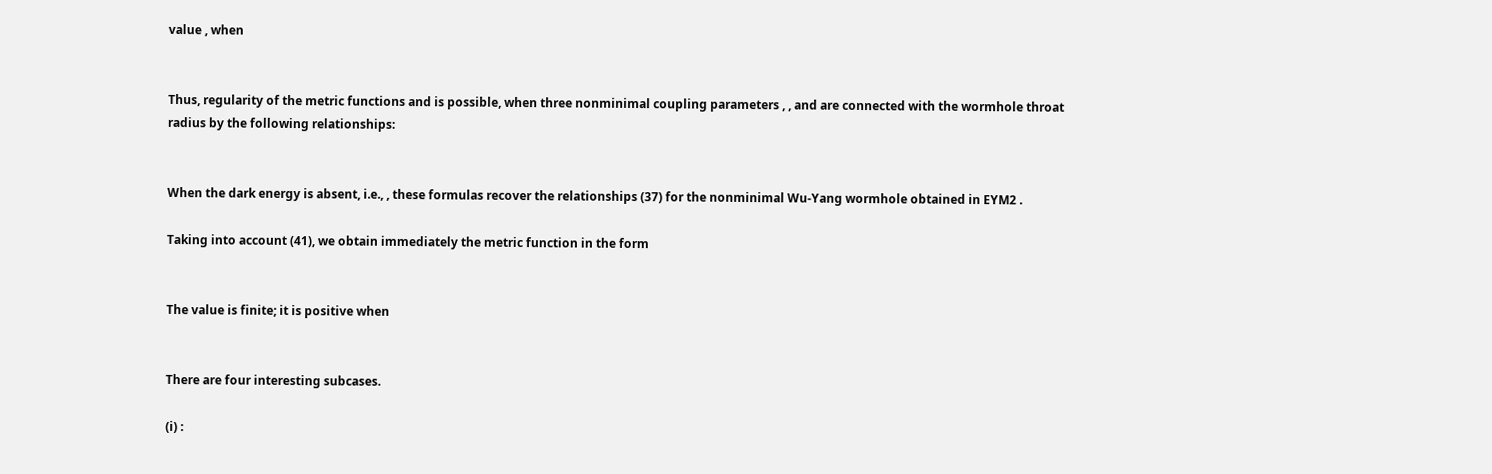value , when


Thus, regularity of the metric functions and is possible, when three nonminimal coupling parameters , , and are connected with the wormhole throat radius by the following relationships:


When the dark energy is absent, i.e., , these formulas recover the relationships (37) for the nonminimal Wu-Yang wormhole obtained in EYM2 .

Taking into account (41), we obtain immediately the metric function in the form


The value is finite; it is positive when


There are four interesting subcases.

(i) :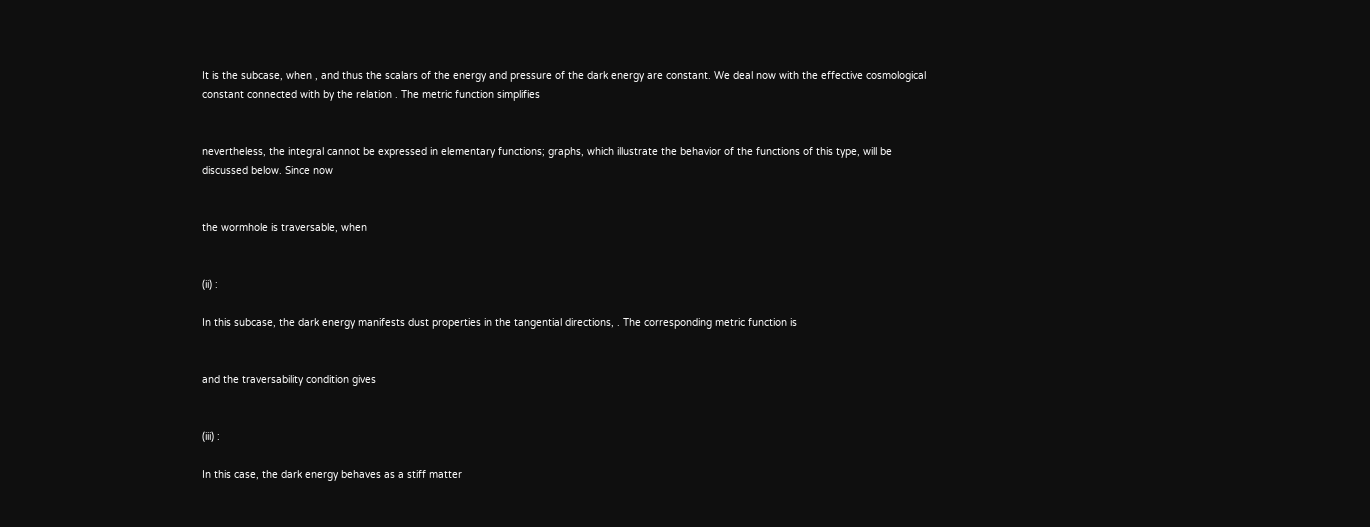It is the subcase, when , and thus the scalars of the energy and pressure of the dark energy are constant. We deal now with the effective cosmological constant connected with by the relation . The metric function simplifies


nevertheless, the integral cannot be expressed in elementary functions; graphs, which illustrate the behavior of the functions of this type, will be discussed below. Since now


the wormhole is traversable, when


(ii) :

In this subcase, the dark energy manifests dust properties in the tangential directions, . The corresponding metric function is


and the traversability condition gives


(iii) :

In this case, the dark energy behaves as a stiff matter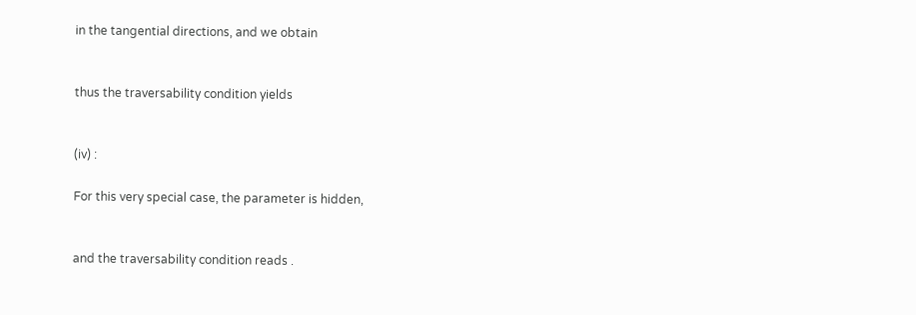in the tangential directions, and we obtain


thus the traversability condition yields


(iv) :

For this very special case, the parameter is hidden,


and the traversability condition reads .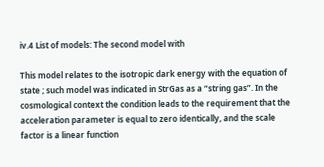iv.4 List of models: The second model with

This model relates to the isotropic dark energy with the equation of state ; such model was indicated in StrGas as a “string gas”. In the cosmological context the condition leads to the requirement that the acceleration parameter is equal to zero identically, and the scale factor is a linear function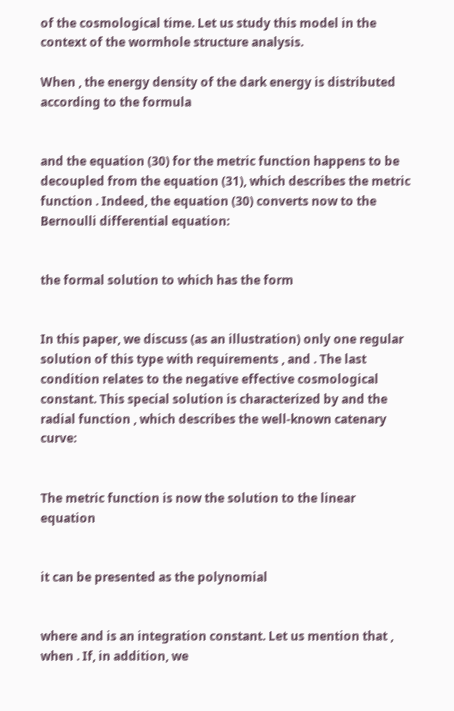of the cosmological time. Let us study this model in the context of the wormhole structure analysis.

When , the energy density of the dark energy is distributed according to the formula


and the equation (30) for the metric function happens to be decoupled from the equation (31), which describes the metric function . Indeed, the equation (30) converts now to the Bernoulli differential equation:


the formal solution to which has the form


In this paper, we discuss (as an illustration) only one regular solution of this type with requirements , and . The last condition relates to the negative effective cosmological constant. This special solution is characterized by and the radial function , which describes the well-known catenary curve:


The metric function is now the solution to the linear equation


it can be presented as the polynomial


where and is an integration constant. Let us mention that , when . If, in addition, we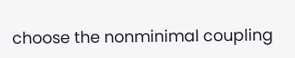choose the nonminimal coupling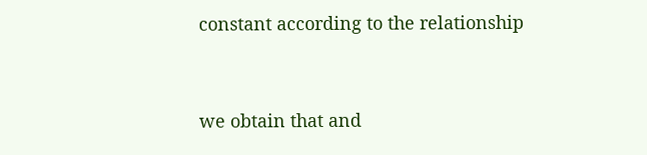constant according to the relationship


we obtain that and